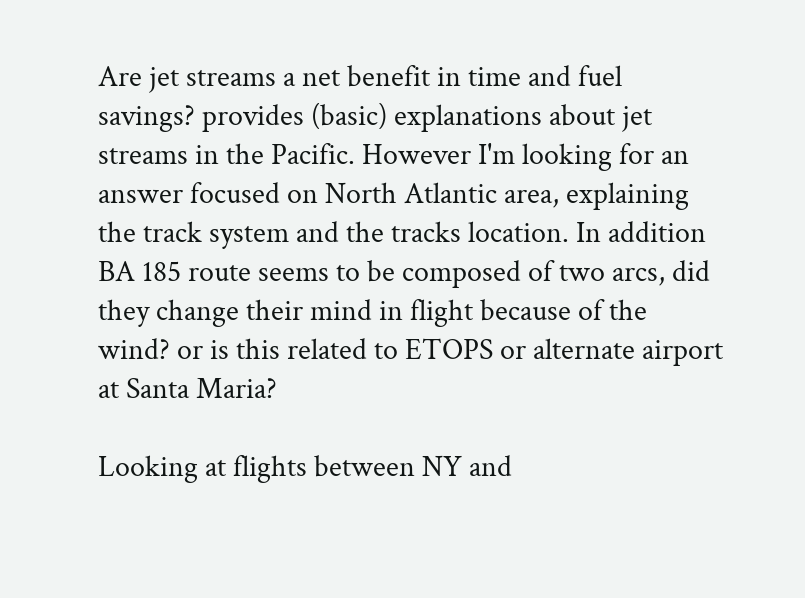Are jet streams a net benefit in time and fuel savings? provides (basic) explanations about jet streams in the Pacific. However I'm looking for an answer focused on North Atlantic area, explaining the track system and the tracks location. In addition BA 185 route seems to be composed of two arcs, did they change their mind in flight because of the wind? or is this related to ETOPS or alternate airport at Santa Maria?

Looking at flights between NY and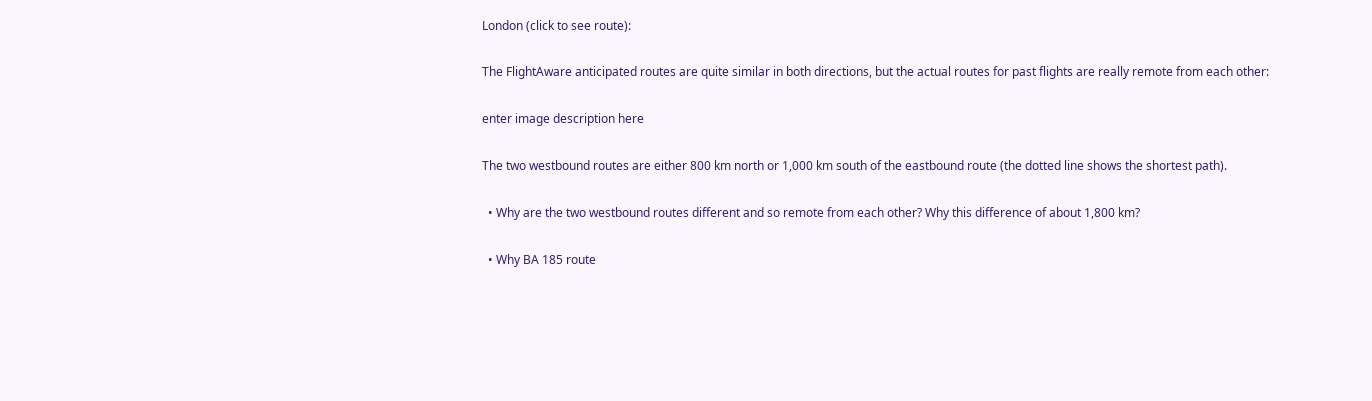London (click to see route):

The FlightAware anticipated routes are quite similar in both directions, but the actual routes for past flights are really remote from each other:

enter image description here

The two westbound routes are either 800 km north or 1,000 km south of the eastbound route (the dotted line shows the shortest path).

  • Why are the two westbound routes different and so remote from each other? Why this difference of about 1,800 km?

  • Why BA 185 route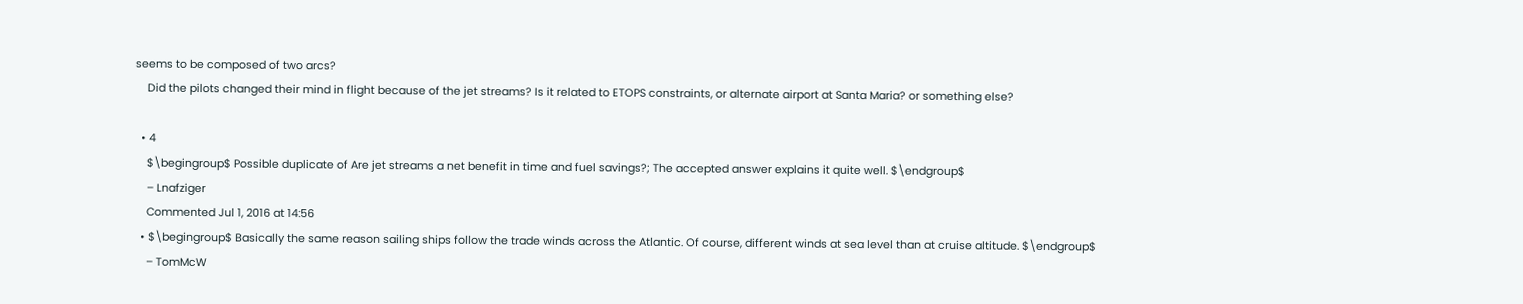seems to be composed of two arcs?
    Did the pilots changed their mind in flight because of the jet streams? Is it related to ETOPS constraints, or alternate airport at Santa Maria? or something else?

  • 4
    $\begingroup$ Possible duplicate of Are jet streams a net benefit in time and fuel savings?; The accepted answer explains it quite well. $\endgroup$
    – Lnafziger
    Commented Jul 1, 2016 at 14:56
  • $\begingroup$ Basically the same reason sailing ships follow the trade winds across the Atlantic. Of course, different winds at sea level than at cruise altitude. $\endgroup$
    – TomMcW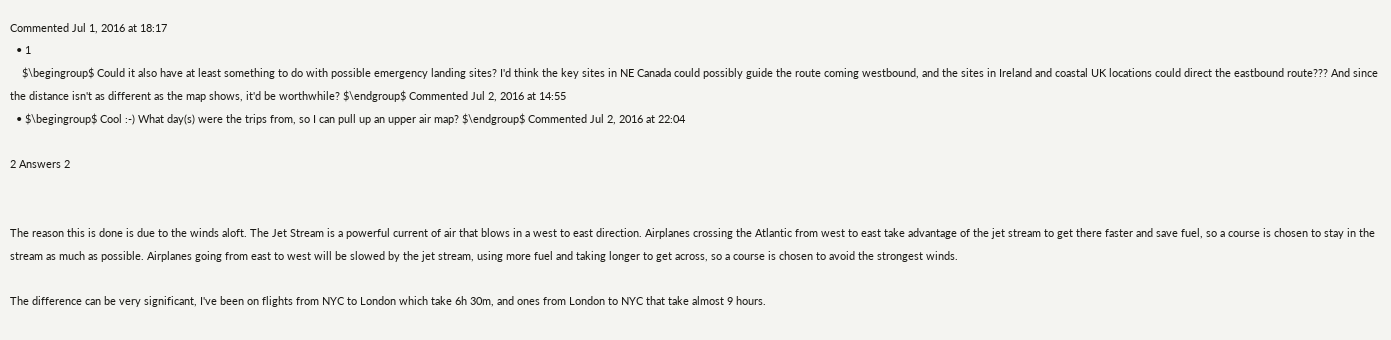Commented Jul 1, 2016 at 18:17
  • 1
    $\begingroup$ Could it also have at least something to do with possible emergency landing sites? I'd think the key sites in NE Canada could possibly guide the route coming westbound, and the sites in Ireland and coastal UK locations could direct the eastbound route??? And since the distance isn't as different as the map shows, it'd be worthwhile? $\endgroup$ Commented Jul 2, 2016 at 14:55
  • $\begingroup$ Cool :-) What day(s) were the trips from, so I can pull up an upper air map? $\endgroup$ Commented Jul 2, 2016 at 22:04

2 Answers 2


The reason this is done is due to the winds aloft. The Jet Stream is a powerful current of air that blows in a west to east direction. Airplanes crossing the Atlantic from west to east take advantage of the jet stream to get there faster and save fuel, so a course is chosen to stay in the stream as much as possible. Airplanes going from east to west will be slowed by the jet stream, using more fuel and taking longer to get across, so a course is chosen to avoid the strongest winds.

The difference can be very significant, I've been on flights from NYC to London which take 6h 30m, and ones from London to NYC that take almost 9 hours.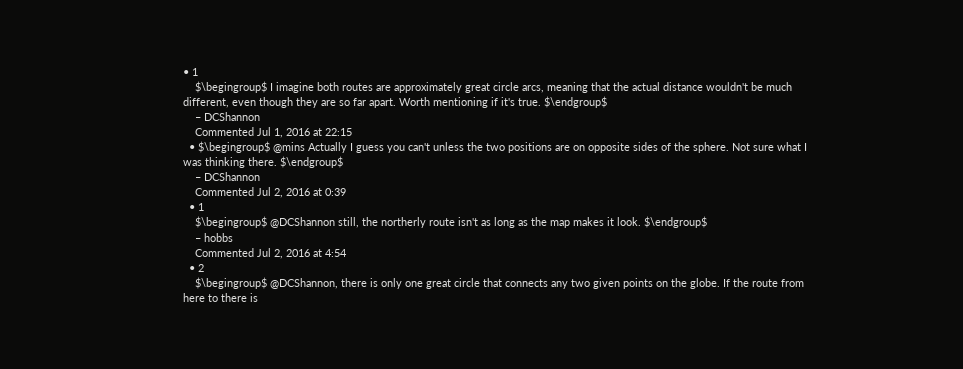• 1
    $\begingroup$ I imagine both routes are approximately great circle arcs, meaning that the actual distance wouldn't be much different, even though they are so far apart. Worth mentioning if it's true. $\endgroup$
    – DCShannon
    Commented Jul 1, 2016 at 22:15
  • $\begingroup$ @mins Actually I guess you can't unless the two positions are on opposite sides of the sphere. Not sure what I was thinking there. $\endgroup$
    – DCShannon
    Commented Jul 2, 2016 at 0:39
  • 1
    $\begingroup$ @DCShannon still, the northerly route isn't as long as the map makes it look. $\endgroup$
    – hobbs
    Commented Jul 2, 2016 at 4:54
  • 2
    $\begingroup$ @DCShannon, there is only one great circle that connects any two given points on the globe. If the route from here to there is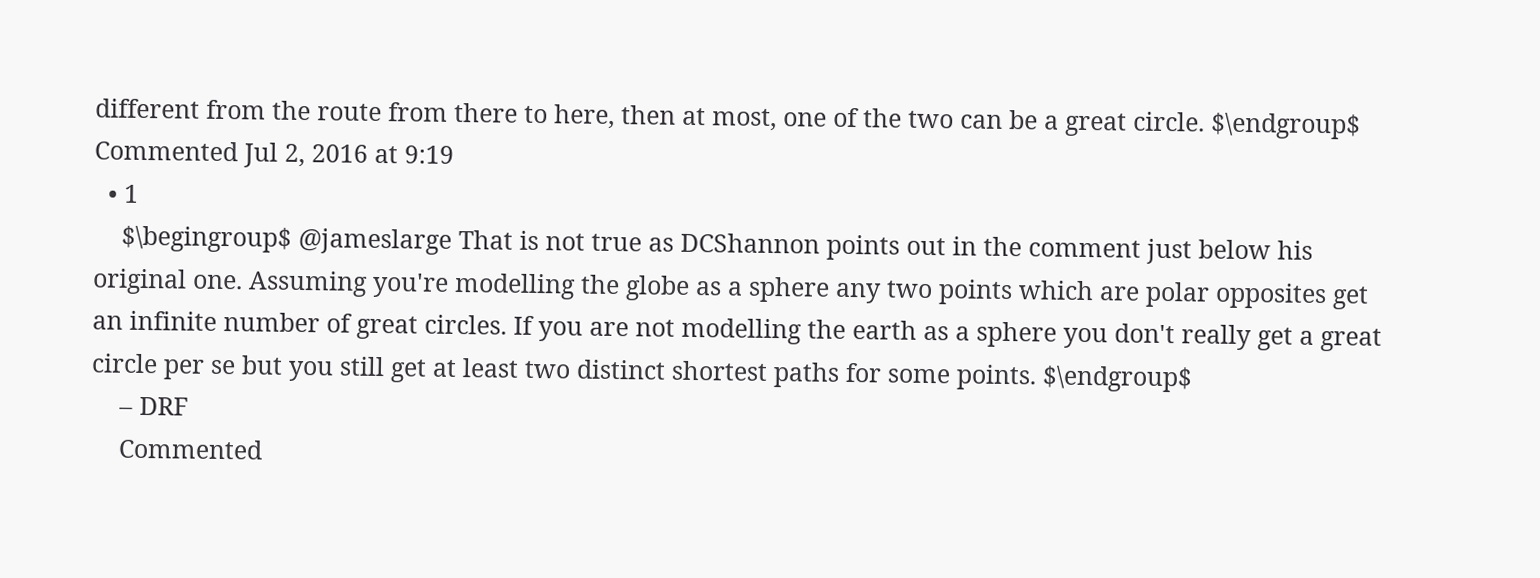different from the route from there to here, then at most, one of the two can be a great circle. $\endgroup$ Commented Jul 2, 2016 at 9:19
  • 1
    $\begingroup$ @jameslarge That is not true as DCShannon points out in the comment just below his original one. Assuming you're modelling the globe as a sphere any two points which are polar opposites get an infinite number of great circles. If you are not modelling the earth as a sphere you don't really get a great circle per se but you still get at least two distinct shortest paths for some points. $\endgroup$
    – DRF
    Commented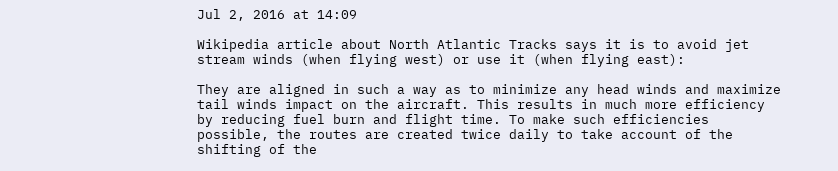Jul 2, 2016 at 14:09

Wikipedia article about North Atlantic Tracks says it is to avoid jet stream winds (when flying west) or use it (when flying east):

They are aligned in such a way as to minimize any head winds and maximize tail winds impact on the aircraft. This results in much more efficiency by reducing fuel burn and flight time. To make such efficiencies possible, the routes are created twice daily to take account of the shifting of the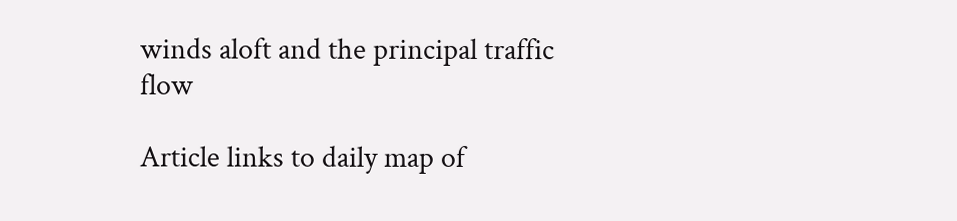winds aloft and the principal traffic flow

Article links to daily map of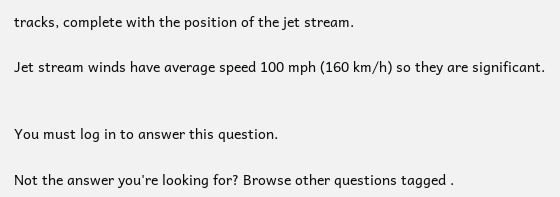tracks, complete with the position of the jet stream.

Jet stream winds have average speed 100 mph (160 km/h) so they are significant.


You must log in to answer this question.

Not the answer you're looking for? Browse other questions tagged .